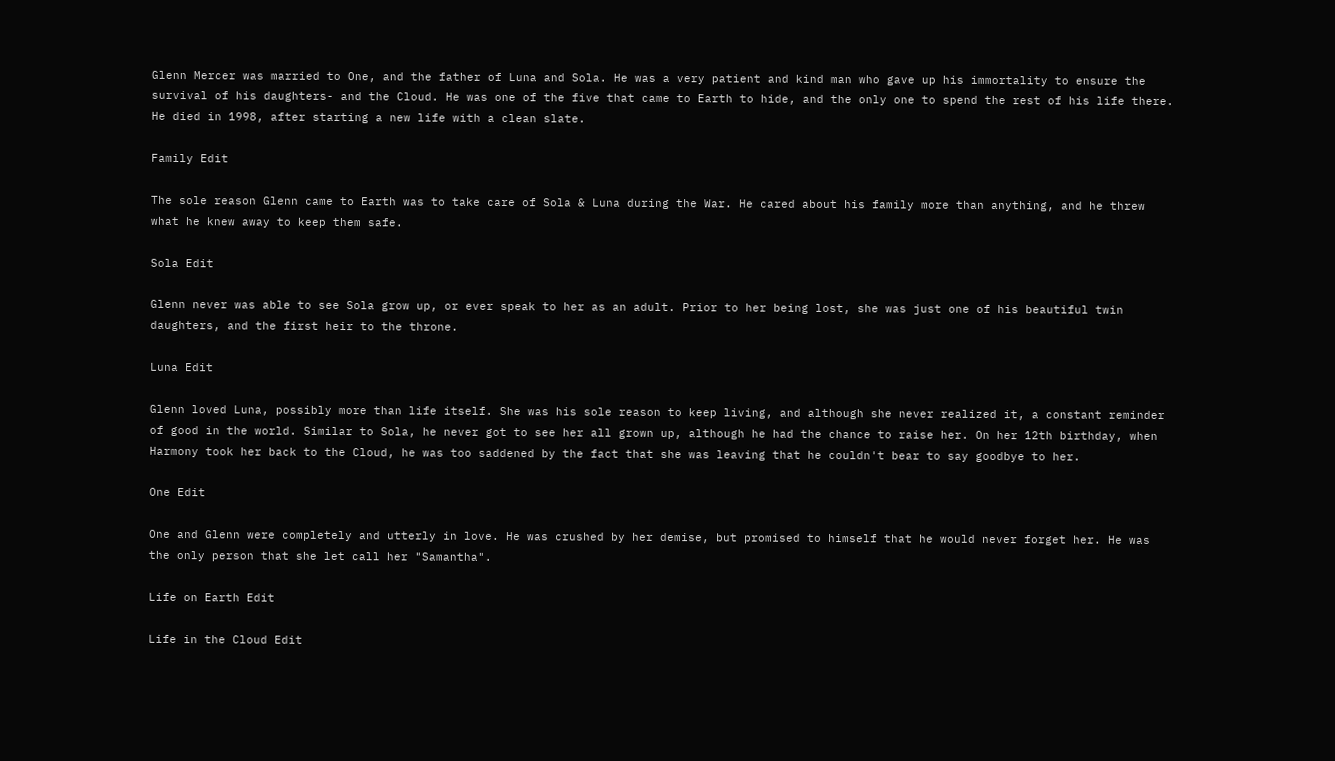Glenn Mercer was married to One, and the father of Luna and Sola. He was a very patient and kind man who gave up his immortality to ensure the survival of his daughters- and the Cloud. He was one of the five that came to Earth to hide, and the only one to spend the rest of his life there. He died in 1998, after starting a new life with a clean slate.

Family Edit

The sole reason Glenn came to Earth was to take care of Sola & Luna during the War. He cared about his family more than anything, and he threw what he knew away to keep them safe.

Sola Edit

Glenn never was able to see Sola grow up, or ever speak to her as an adult. Prior to her being lost, she was just one of his beautiful twin daughters, and the first heir to the throne.

Luna Edit

Glenn loved Luna, possibly more than life itself. She was his sole reason to keep living, and although she never realized it, a constant reminder of good in the world. Similar to Sola, he never got to see her all grown up, although he had the chance to raise her. On her 12th birthday, when Harmony took her back to the Cloud, he was too saddened by the fact that she was leaving that he couldn't bear to say goodbye to her.

One Edit

One and Glenn were completely and utterly in love. He was crushed by her demise, but promised to himself that he would never forget her. He was the only person that she let call her "Samantha".

Life on Earth Edit

Life in the Cloud Edit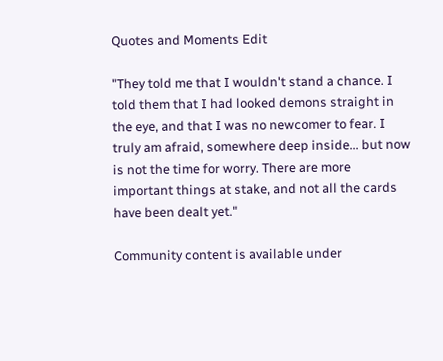Quotes and Moments Edit

"They told me that I wouldn't stand a chance. I told them that I had looked demons straight in the eye, and that I was no newcomer to fear. I truly am afraid, somewhere deep inside... but now is not the time for worry. There are more important things at stake, and not all the cards have been dealt yet."

Community content is available under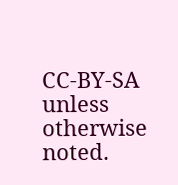CC-BY-SA unless otherwise noted.